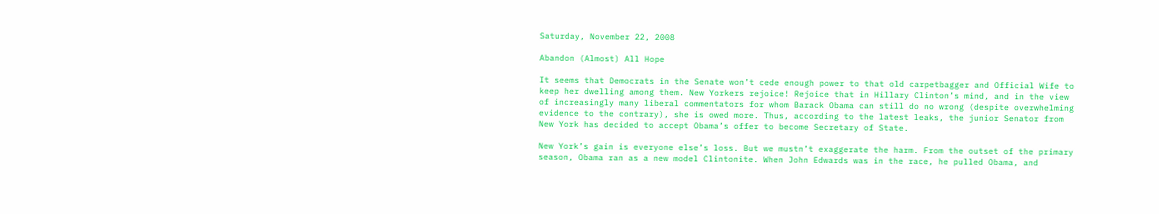Saturday, November 22, 2008

Abandon (Almost) All Hope

It seems that Democrats in the Senate won’t cede enough power to that old carpetbagger and Official Wife to keep her dwelling among them. New Yorkers rejoice! Rejoice that in Hillary Clinton’s mind, and in the view of increasingly many liberal commentators for whom Barack Obama can still do no wrong (despite overwhelming evidence to the contrary), she is owed more. Thus, according to the latest leaks, the junior Senator from New York has decided to accept Obama’s offer to become Secretary of State.

New York’s gain is everyone else’s loss. But we mustn’t exaggerate the harm. From the outset of the primary season, Obama ran as a new model Clintonite. When John Edwards was in the race, he pulled Obama, and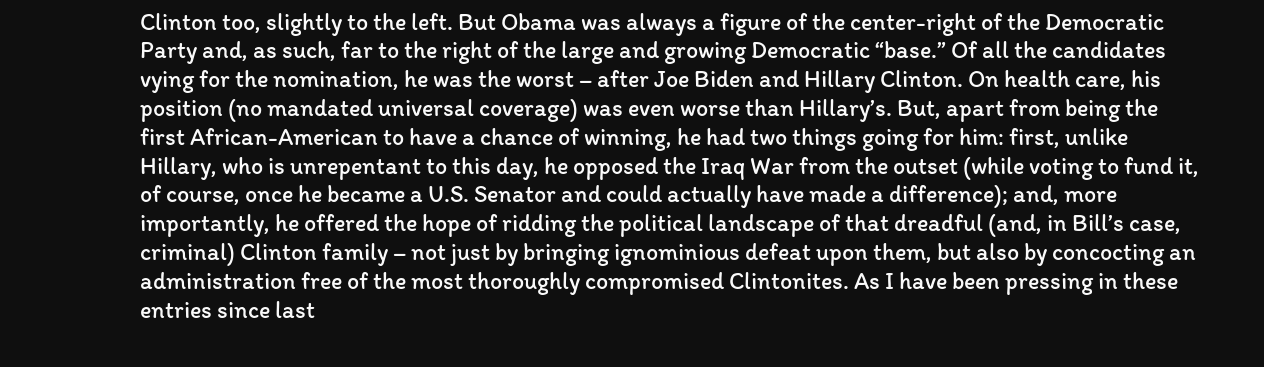Clinton too, slightly to the left. But Obama was always a figure of the center-right of the Democratic Party and, as such, far to the right of the large and growing Democratic “base.” Of all the candidates vying for the nomination, he was the worst – after Joe Biden and Hillary Clinton. On health care, his position (no mandated universal coverage) was even worse than Hillary’s. But, apart from being the first African-American to have a chance of winning, he had two things going for him: first, unlike Hillary, who is unrepentant to this day, he opposed the Iraq War from the outset (while voting to fund it, of course, once he became a U.S. Senator and could actually have made a difference); and, more importantly, he offered the hope of ridding the political landscape of that dreadful (and, in Bill’s case, criminal) Clinton family – not just by bringing ignominious defeat upon them, but also by concocting an administration free of the most thoroughly compromised Clintonites. As I have been pressing in these entries since last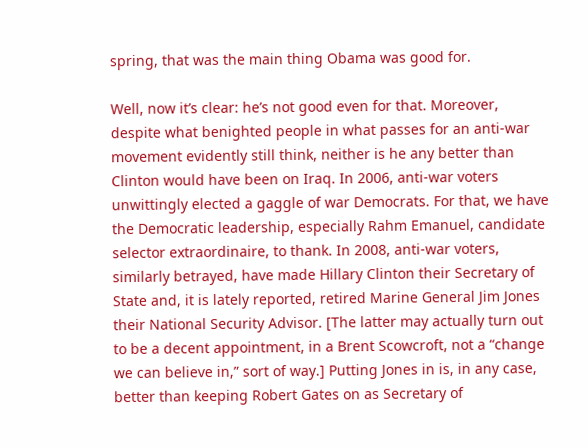spring, that was the main thing Obama was good for.

Well, now it’s clear: he’s not good even for that. Moreover, despite what benighted people in what passes for an anti-war movement evidently still think, neither is he any better than Clinton would have been on Iraq. In 2006, anti-war voters unwittingly elected a gaggle of war Democrats. For that, we have the Democratic leadership, especially Rahm Emanuel, candidate selector extraordinaire, to thank. In 2008, anti-war voters, similarly betrayed, have made Hillary Clinton their Secretary of State and, it is lately reported, retired Marine General Jim Jones their National Security Advisor. [The latter may actually turn out to be a decent appointment, in a Brent Scowcroft, not a “change we can believe in,” sort of way.] Putting Jones in is, in any case, better than keeping Robert Gates on as Secretary of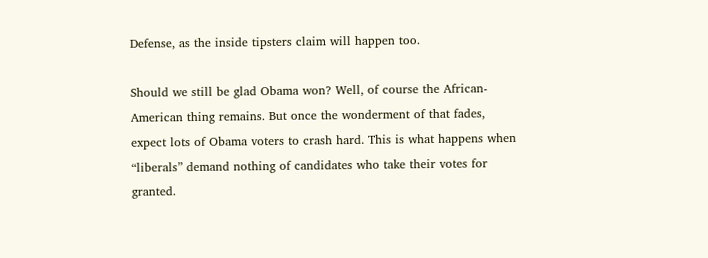Defense, as the inside tipsters claim will happen too.

Should we still be glad Obama won? Well, of course the African-American thing remains. But once the wonderment of that fades, expect lots of Obama voters to crash hard. This is what happens when “liberals” demand nothing of candidates who take their votes for granted.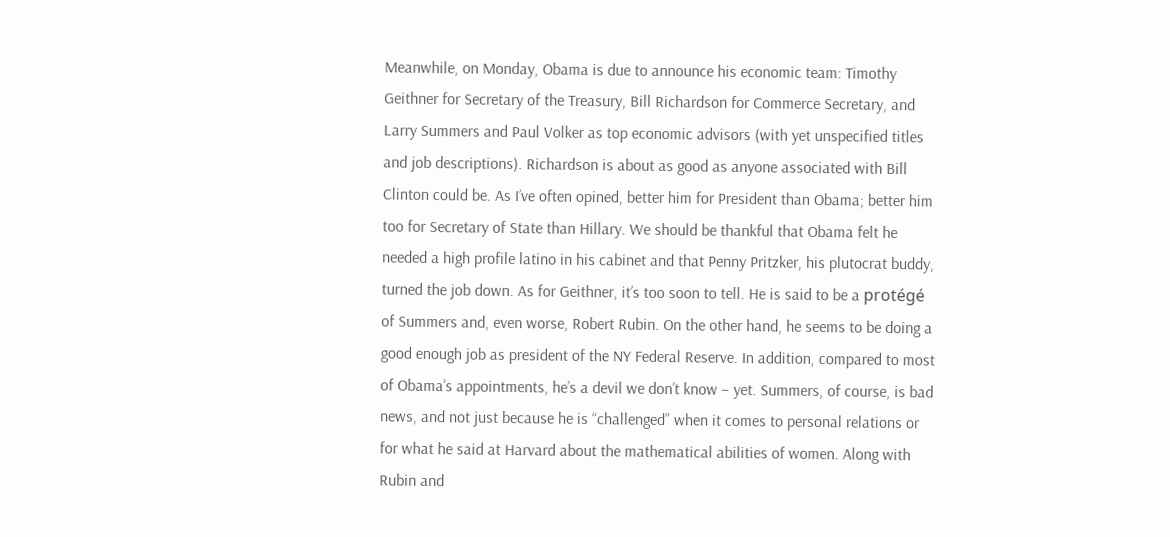Meanwhile, on Monday, Obama is due to announce his economic team: Timothy Geithner for Secretary of the Treasury, Bill Richardson for Commerce Secretary, and Larry Summers and Paul Volker as top economic advisors (with yet unspecified titles and job descriptions). Richardson is about as good as anyone associated with Bill Clinton could be. As I’ve often opined, better him for President than Obama; better him too for Secretary of State than Hillary. We should be thankful that Obama felt he needed a high profile latino in his cabinet and that Penny Pritzker, his plutocrat buddy, turned the job down. As for Geithner, it’s too soon to tell. He is said to be a protégé of Summers and, even worse, Robert Rubin. On the other hand, he seems to be doing a good enough job as president of the NY Federal Reserve. In addition, compared to most of Obama’s appointments, he’s a devil we don’t know – yet. Summers, of course, is bad news, and not just because he is “challenged” when it comes to personal relations or for what he said at Harvard about the mathematical abilities of women. Along with Rubin and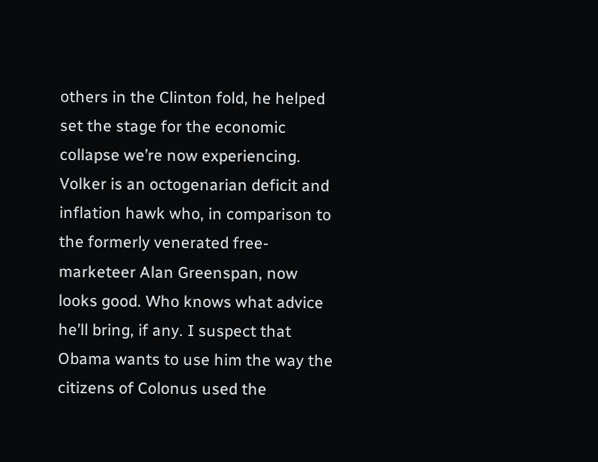others in the Clinton fold, he helped set the stage for the economic collapse we’re now experiencing. Volker is an octogenarian deficit and inflation hawk who, in comparison to the formerly venerated free-marketeer Alan Greenspan, now looks good. Who knows what advice he’ll bring, if any. I suspect that Obama wants to use him the way the citizens of Colonus used the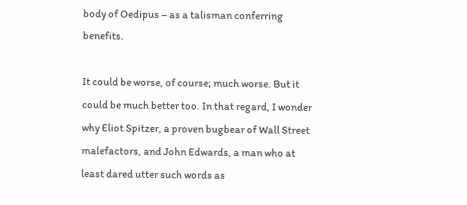body of Oedipus – as a talisman conferring benefits.

It could be worse, of course; much worse. But it could be much better too. In that regard, I wonder why Eliot Spitzer, a proven bugbear of Wall Street malefactors, and John Edwards, a man who at least dared utter such words as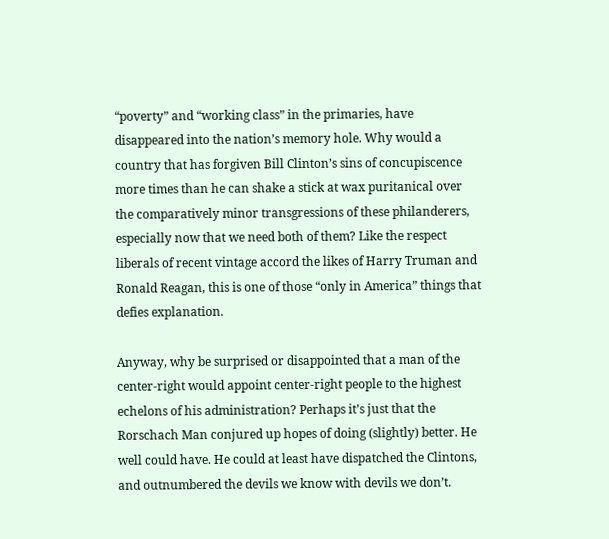“poverty” and “working class” in the primaries, have disappeared into the nation’s memory hole. Why would a country that has forgiven Bill Clinton’s sins of concupiscence more times than he can shake a stick at wax puritanical over the comparatively minor transgressions of these philanderers, especially now that we need both of them? Like the respect liberals of recent vintage accord the likes of Harry Truman and Ronald Reagan, this is one of those “only in America” things that defies explanation.

Anyway, why be surprised or disappointed that a man of the center-right would appoint center-right people to the highest echelons of his administration? Perhaps it’s just that the Rorschach Man conjured up hopes of doing (slightly) better. He well could have. He could at least have dispatched the Clintons, and outnumbered the devils we know with devils we don’t.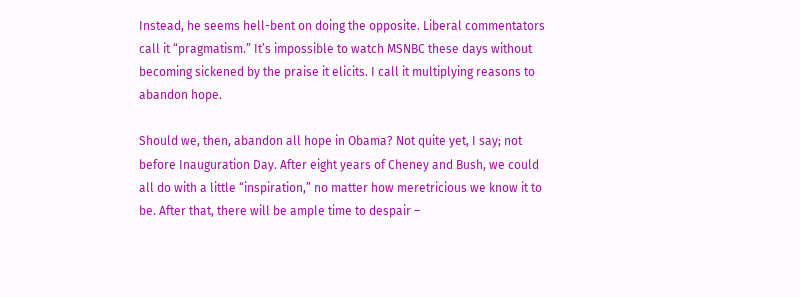Instead, he seems hell-bent on doing the opposite. Liberal commentators call it “pragmatism.” It’s impossible to watch MSNBC these days without becoming sickened by the praise it elicits. I call it multiplying reasons to abandon hope.

Should we, then, abandon all hope in Obama? Not quite yet, I say; not before Inauguration Day. After eight years of Cheney and Bush, we could all do with a little “inspiration,” no matter how meretricious we know it to be. After that, there will be ample time to despair –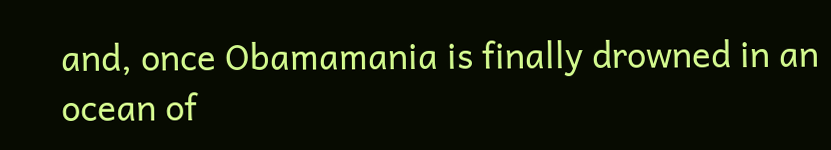and, once Obamamania is finally drowned in an ocean of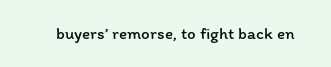buyers’ remorse, to fight back en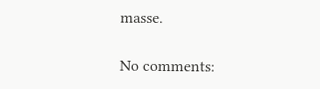masse.

No comments: